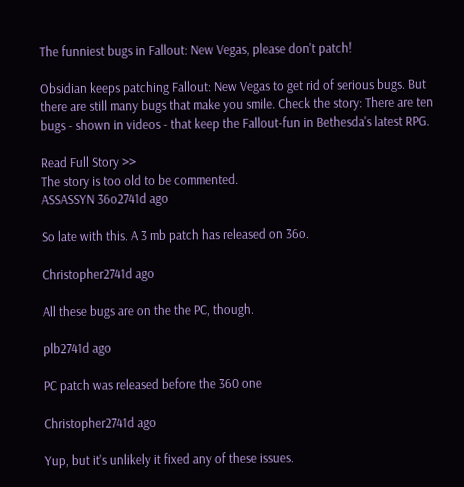The funniest bugs in Fallout: New Vegas, please don't patch!

Obsidian keeps patching Fallout: New Vegas to get rid of serious bugs. But there are still many bugs that make you smile. Check the story: There are ten bugs - shown in videos - that keep the Fallout-fun in Bethesda's latest RPG.

Read Full Story >>
The story is too old to be commented.
ASSASSYN 36o2741d ago

So late with this. A 3 mb patch has released on 36o.

Christopher2741d ago

All these bugs are on the the PC, though.

plb2741d ago

PC patch was released before the 360 one

Christopher2741d ago

Yup, but it's unlikely it fixed any of these issues.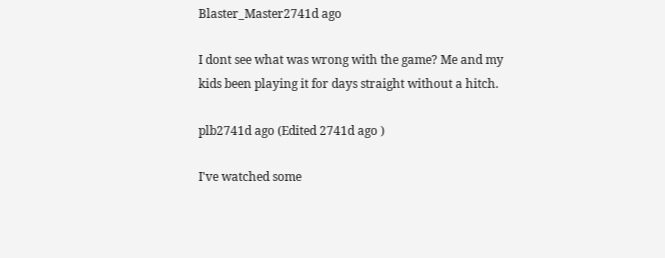Blaster_Master2741d ago

I dont see what was wrong with the game? Me and my kids been playing it for days straight without a hitch.

plb2741d ago (Edited 2741d ago )

I've watched some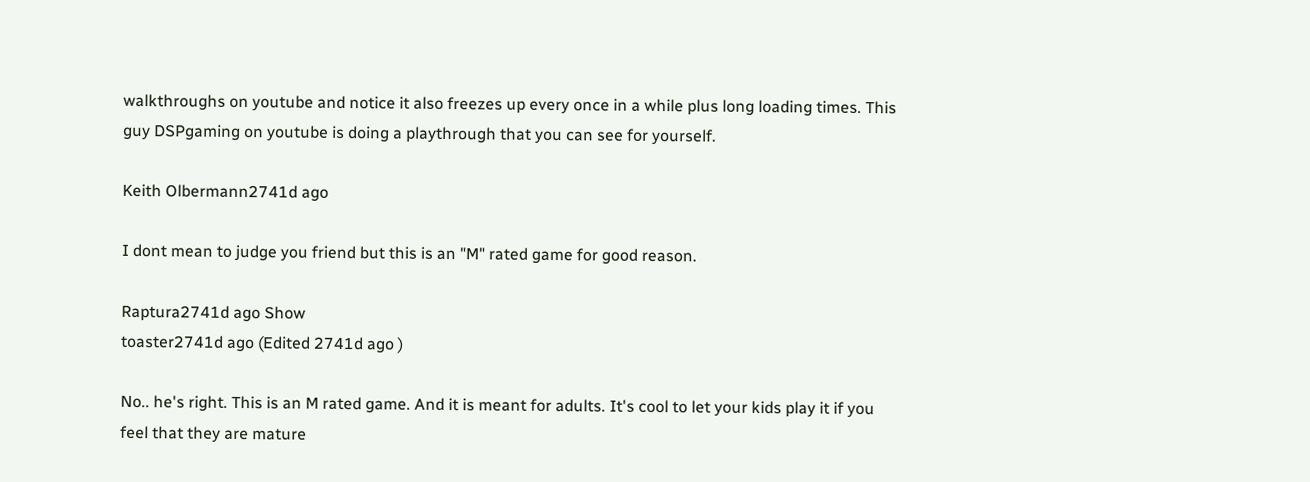walkthroughs on youtube and notice it also freezes up every once in a while plus long loading times. This guy DSPgaming on youtube is doing a playthrough that you can see for yourself.

Keith Olbermann2741d ago

I dont mean to judge you friend but this is an "M" rated game for good reason.

Raptura2741d ago Show
toaster2741d ago (Edited 2741d ago )

No.. he's right. This is an M rated game. And it is meant for adults. It's cool to let your kids play it if you feel that they are mature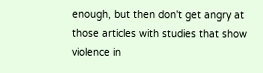enough, but then don't get angry at those articles with studies that show violence in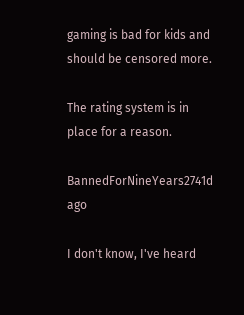gaming is bad for kids and should be censored more.

The rating system is in place for a reason.

BannedForNineYears2741d ago

I don't know, I've heard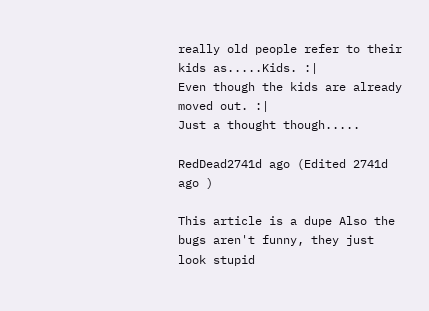really old people refer to their kids as.....Kids. :|
Even though the kids are already moved out. :|
Just a thought though.....

RedDead2741d ago (Edited 2741d ago )

This article is a dupe Also the bugs aren't funny, they just look stupid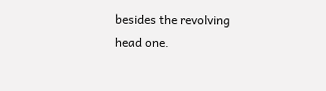besides the revolving head one.